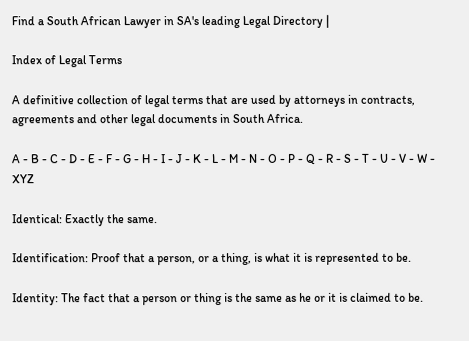Find a South African Lawyer in SA's leading Legal Directory |

Index of Legal Terms

A definitive collection of legal terms that are used by attorneys in contracts, agreements and other legal documents in South Africa.

A - B - C - D - E - F - G - H - I - J - K - L - M - N - O - P - Q - R - S - T - U - V - W - XYZ

Identical: Exactly the same.

Identification: Proof that a person, or a thing, is what it is represented to be.

Identity: The fact that a person or thing is the same as he or it is claimed to be.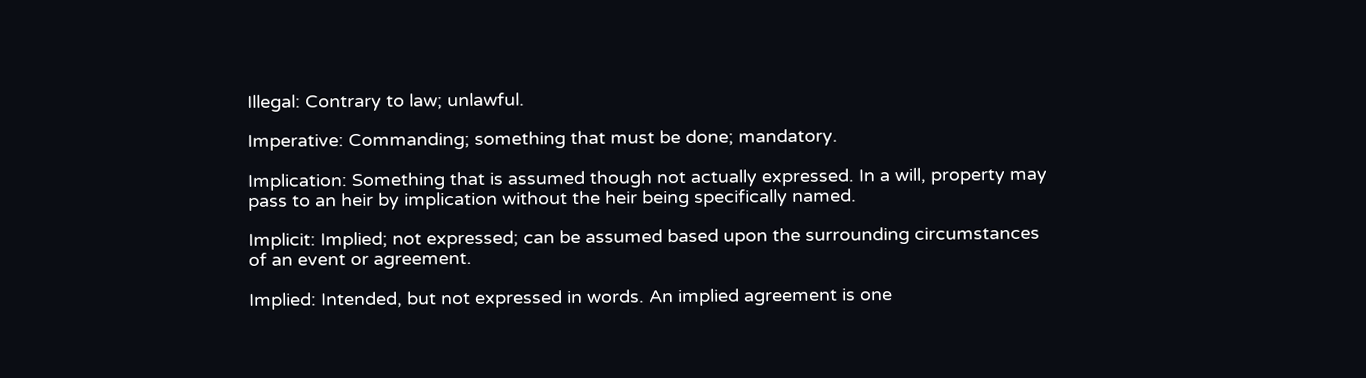Illegal: Contrary to law; unlawful.

Imperative: Commanding; something that must be done; mandatory.

Implication: Something that is assumed though not actually expressed. In a will, property may pass to an heir by implication without the heir being specifically named.

Implicit: Implied; not expressed; can be assumed based upon the surrounding circumstances of an event or agreement.

Implied: Intended, but not expressed in words. An implied agreement is one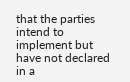that the parties intend to implement but have not declared in a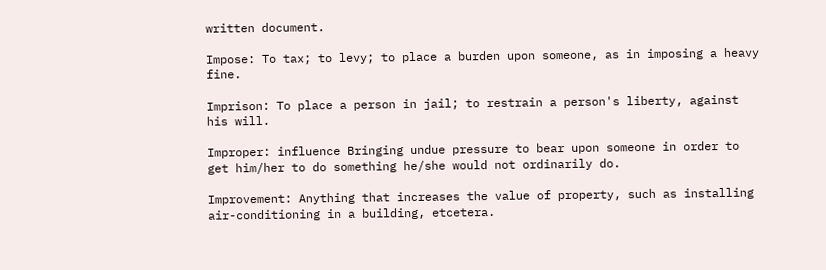written document.

Impose: To tax; to levy; to place a burden upon someone, as in imposing a heavy fine.

Imprison: To place a person in jail; to restrain a person's liberty, against his will.

Improper: influence Bringing undue pressure to bear upon someone in order to get him/her to do something he/she would not ordinarily do.

Improvement: Anything that increases the value of property, such as installing air-conditioning in a building, etcetera.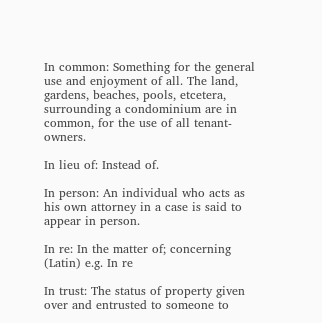In common: Something for the general use and enjoyment of all. The land, gardens, beaches, pools, etcetera, surrounding a condominium are in common, for the use of all tenant-owners.

In lieu of: Instead of.

In person: An individual who acts as his own attorney in a case is said to appear in person.

In re: In the matter of; concerning (Latin) e.g. In re

In trust: The status of property given over and entrusted to someone to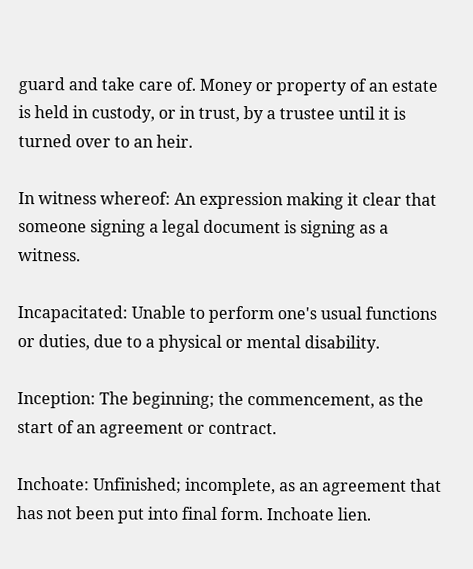guard and take care of. Money or property of an estate is held in custody, or in trust, by a trustee until it is turned over to an heir.

In witness whereof: An expression making it clear that someone signing a legal document is signing as a witness.

Incapacitated: Unable to perform one's usual functions or duties, due to a physical or mental disability.

Inception: The beginning; the commencement, as the start of an agreement or contract.

Inchoate: Unfinished; incomplete, as an agreement that has not been put into final form. Inchoate lien.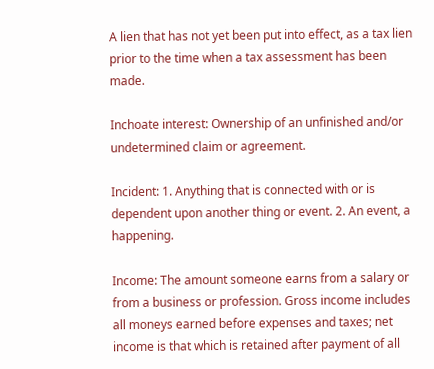A lien that has not yet been put into effect, as a tax lien prior to the time when a tax assessment has been made.

Inchoate interest: Ownership of an unfinished and/or undetermined claim or agreement.

Incident: 1. Anything that is connected with or is dependent upon another thing or event. 2. An event, a happening.

Income: The amount someone earns from a salary or from a business or profession. Gross income includes all moneys earned before expenses and taxes; net income is that which is retained after payment of all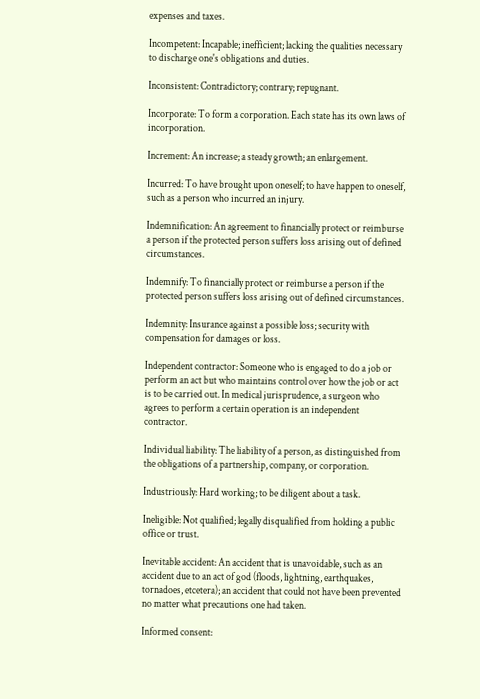expenses and taxes.

Incompetent: Incapable; inefficient; lacking the qualities necessary to discharge one's obligations and duties.

Inconsistent: Contradictory; contrary; repugnant.

Incorporate: To form a corporation. Each state has its own laws of incorporation.

Increment: An increase; a steady growth; an enlargement.

Incurred: To have brought upon oneself; to have happen to oneself, such as a person who incurred an injury.

Indemnification: An agreement to financially protect or reimburse a person if the protected person suffers loss arising out of defined circumstances.

Indemnify: To financially protect or reimburse a person if the protected person suffers loss arising out of defined circumstances.

Indemnity: Insurance against a possible loss; security with compensation for damages or loss.

Independent contractor: Someone who is engaged to do a job or perform an act but who maintains control over how the job or act is to be carried out. In medical jurisprudence, a surgeon who agrees to perform a certain operation is an independent contractor.

Individual liability: The liability of a person, as distinguished from the obligations of a partnership, company, or corporation.

Industriously: Hard working; to be diligent about a task.

Ineligible: Not qualified; legally disqualified from holding a public office or trust.

Inevitable accident: An accident that is unavoidable, such as an accident due to an act of god (floods, lightning, earthquakes, tornadoes, etcetera); an accident that could not have been prevented no matter what precautions one had taken.

Informed consent: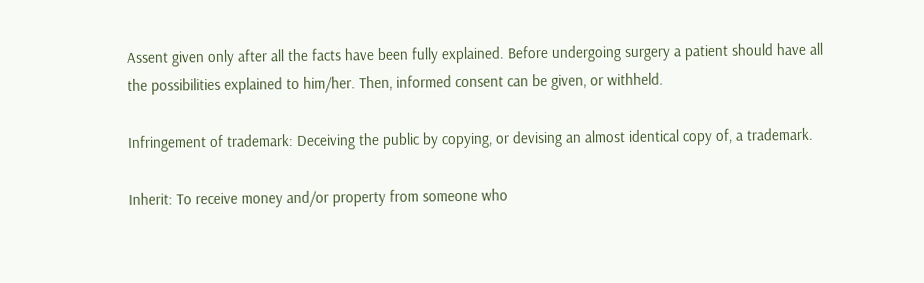Assent given only after all the facts have been fully explained. Before undergoing surgery a patient should have all the possibilities explained to him/her. Then, informed consent can be given, or withheld.

Infringement of trademark: Deceiving the public by copying, or devising an almost identical copy of, a trademark.

Inherit: To receive money and/or property from someone who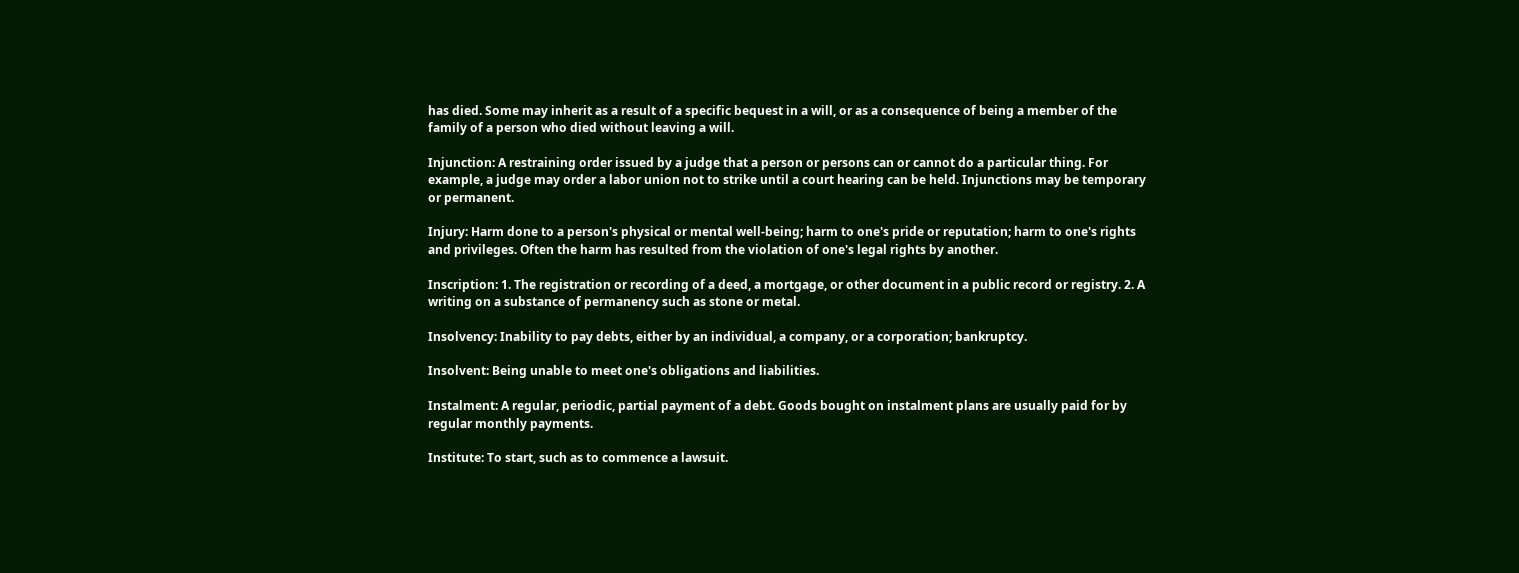has died. Some may inherit as a result of a specific bequest in a will, or as a consequence of being a member of the family of a person who died without leaving a will.

Injunction: A restraining order issued by a judge that a person or persons can or cannot do a particular thing. For example, a judge may order a labor union not to strike until a court hearing can be held. Injunctions may be temporary or permanent.

Injury: Harm done to a person's physical or mental well-being; harm to one's pride or reputation; harm to one's rights and privileges. Often the harm has resulted from the violation of one's legal rights by another.

Inscription: 1. The registration or recording of a deed, a mortgage, or other document in a public record or registry. 2. A writing on a substance of permanency such as stone or metal.

Insolvency: Inability to pay debts, either by an individual, a company, or a corporation; bankruptcy.

Insolvent: Being unable to meet one's obligations and liabilities.

Instalment: A regular, periodic, partial payment of a debt. Goods bought on instalment plans are usually paid for by regular monthly payments.

Institute: To start, such as to commence a lawsuit.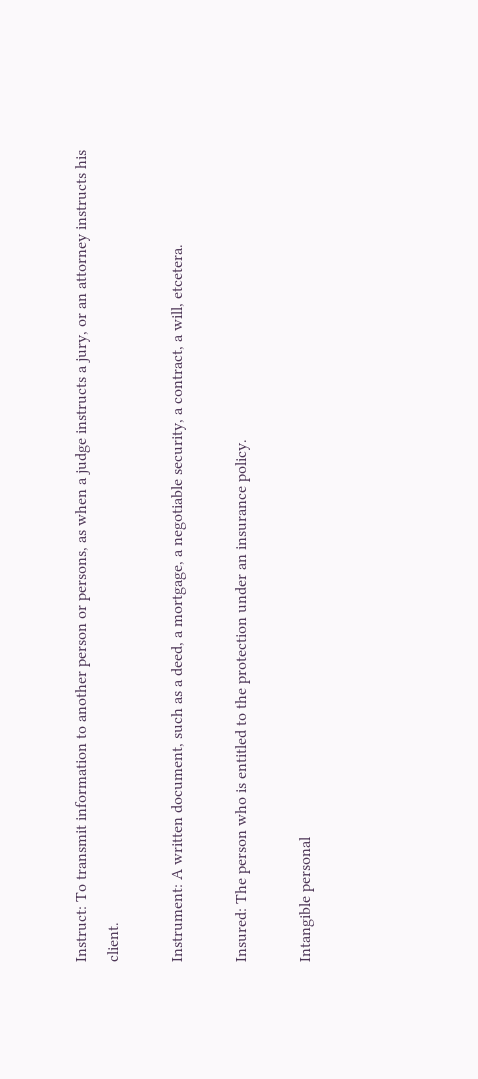Instruct: To transmit information to another person or persons, as when a judge instructs a jury, or an attorney instructs his client.

Instrument: A written document, such as a deed, a mortgage, a negotiable security, a contract, a will, etcetera.

Insured: The person who is entitled to the protection under an insurance policy.

Intangible personal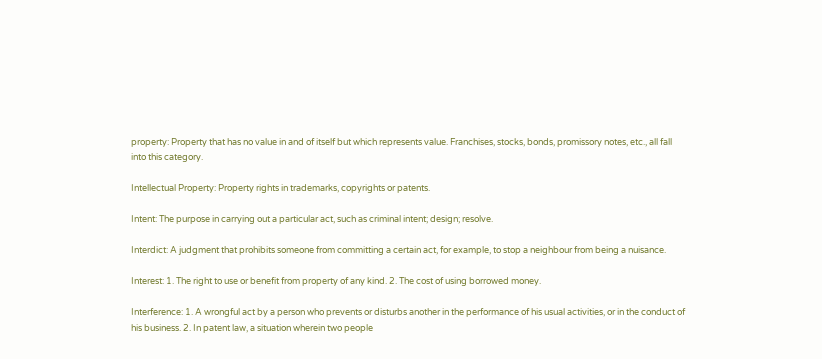property: Property that has no value in and of itself but which represents value. Franchises, stocks, bonds, promissory notes, etc., all fall into this category.

Intellectual Property: Property rights in trademarks, copyrights or patents.

Intent: The purpose in carrying out a particular act, such as criminal intent; design; resolve.

Interdict: A judgment that prohibits someone from committing a certain act, for example, to stop a neighbour from being a nuisance.

Interest: 1. The right to use or benefit from property of any kind. 2. The cost of using borrowed money.

Interference: 1. A wrongful act by a person who prevents or disturbs another in the performance of his usual activities, or in the conduct of his business. 2. In patent law, a situation wherein two people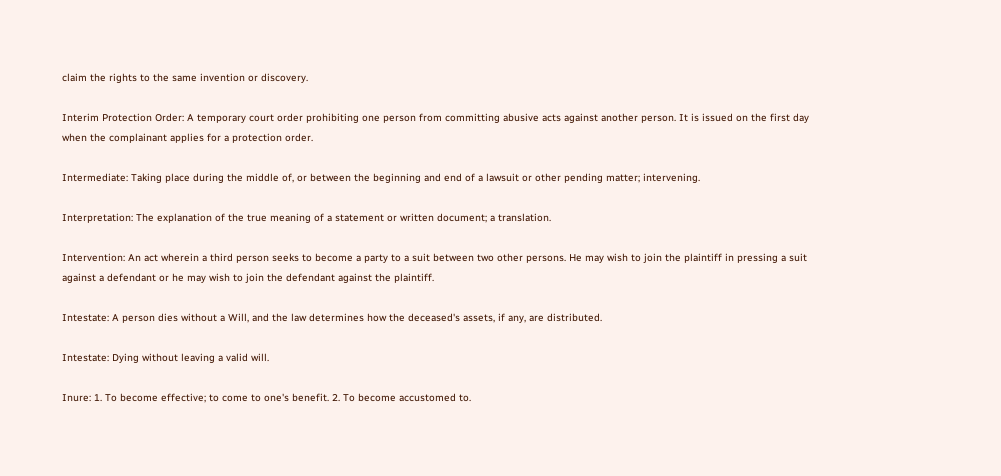claim the rights to the same invention or discovery.

Interim Protection Order: A temporary court order prohibiting one person from committing abusive acts against another person. It is issued on the first day when the complainant applies for a protection order.

Intermediate: Taking place during the middle of, or between the beginning and end of a lawsuit or other pending matter; intervening.

Interpretation: The explanation of the true meaning of a statement or written document; a translation.

Intervention: An act wherein a third person seeks to become a party to a suit between two other persons. He may wish to join the plaintiff in pressing a suit against a defendant or he may wish to join the defendant against the plaintiff.

Intestate: A person dies without a Will, and the law determines how the deceased's assets, if any, are distributed.

Intestate: Dying without leaving a valid will.

Inure: 1. To become effective; to come to one's benefit. 2. To become accustomed to.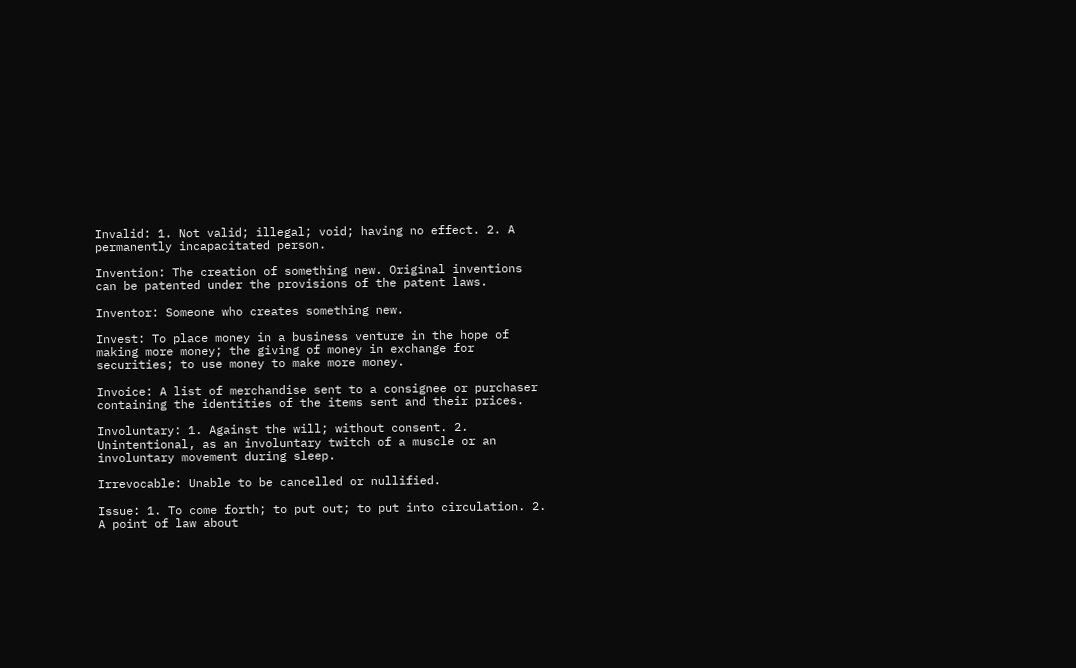Invalid: 1. Not valid; illegal; void; having no effect. 2. A permanently incapacitated person.

Invention: The creation of something new. Original inventions can be patented under the provisions of the patent laws.

Inventor: Someone who creates something new.

Invest: To place money in a business venture in the hope of making more money; the giving of money in exchange for securities; to use money to make more money.

Invoice: A list of merchandise sent to a consignee or purchaser containing the identities of the items sent and their prices.

Involuntary: 1. Against the will; without consent. 2. Unintentional, as an involuntary twitch of a muscle or an involuntary movement during sleep.

Irrevocable: Unable to be cancelled or nullified.

Issue: 1. To come forth; to put out; to put into circulation. 2. A point of law about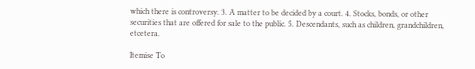which there is controversy. 3. A matter to be decided by a court. 4. Stocks, bonds, or other securities that are offered for sale to the public. 5. Descendants, such as children, grandchildren, etcetera.

Itemise To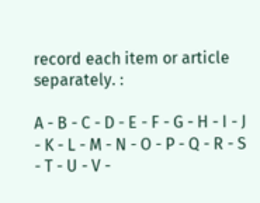record each item or article separately. :

A - B - C - D - E - F - G - H - I - J - K - L - M - N - O - P - Q - R - S - T - U - V -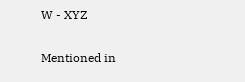W - XYZ

Mentioned in